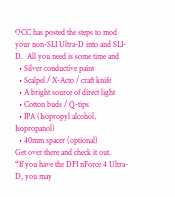OCC has posted the steps to mod your non-SLI Ultra-D into and SLI-D.  All you need is some time and
  • Silver conductive paint
  • Scalpel / X-Acto / craft knife
  • A bright source of direct light
  • Cotton buds / Q-tips
  • IPA (Isopropyl alcohol, Isopropanol)
  • 40mm spacer (optional)
Get over there and check it out.
“If you have the DFI nForce 4 Ultra-D, you may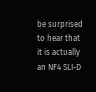be surprised to hear that it is actually an NF4 SLI-D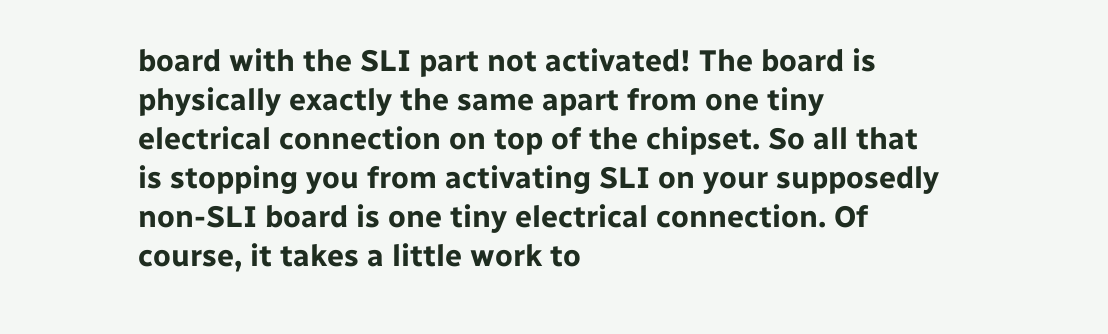board with the SLI part not activated! The board is physically exactly the same apart from one tiny electrical connection on top of the chipset. So all that is stopping you from activating SLI on your supposedly non-SLI board is one tiny electrical connection. Of course, it takes a little work to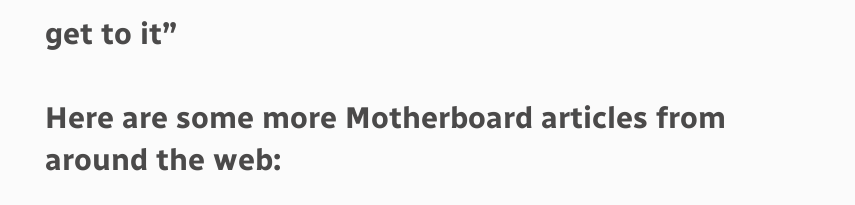get to it”

Here are some more Motherboard articles from around the web: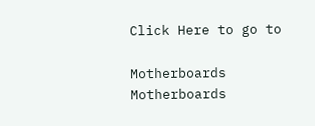Click Here to go to

Motherboards   Motherboards